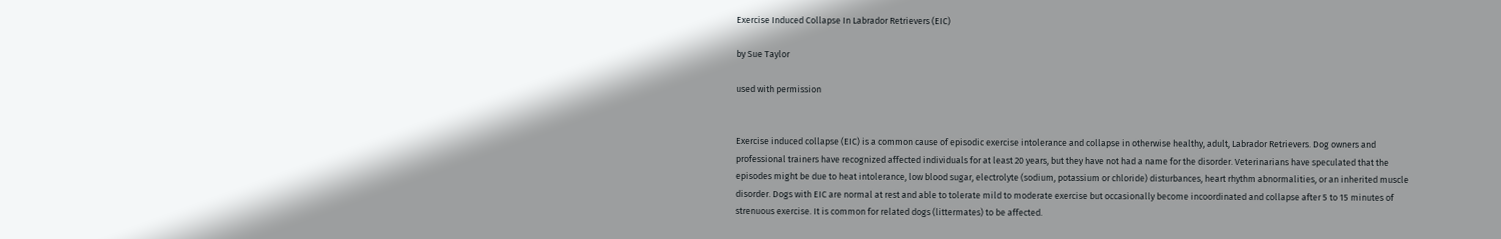Exercise Induced Collapse In Labrador Retrievers (EIC)

by Sue Taylor

used with permission


Exercise induced collapse (EIC) is a common cause of episodic exercise intolerance and collapse in otherwise healthy, adult, Labrador Retrievers. Dog owners and professional trainers have recognized affected individuals for at least 20 years, but they have not had a name for the disorder. Veterinarians have speculated that the episodes might be due to heat intolerance, low blood sugar, electrolyte (sodium, potassium or chloride) disturbances, heart rhythm abnormalities, or an inherited muscle disorder. Dogs with EIC are normal at rest and able to tolerate mild to moderate exercise but occasionally become incoordinated and collapse after 5 to 15 minutes of strenuous exercise. It is common for related dogs (littermates) to be affected.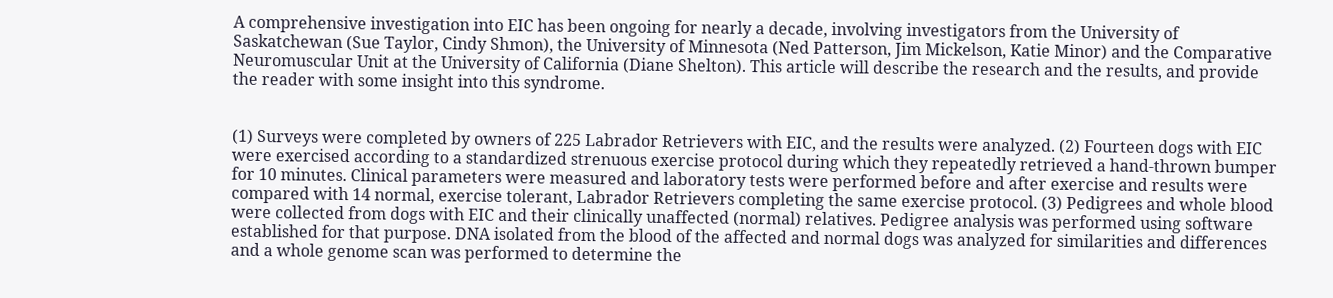A comprehensive investigation into EIC has been ongoing for nearly a decade, involving investigators from the University of Saskatchewan (Sue Taylor, Cindy Shmon), the University of Minnesota (Ned Patterson, Jim Mickelson, Katie Minor) and the Comparative Neuromuscular Unit at the University of California (Diane Shelton). This article will describe the research and the results, and provide the reader with some insight into this syndrome.


(1) Surveys were completed by owners of 225 Labrador Retrievers with EIC, and the results were analyzed. (2) Fourteen dogs with EIC were exercised according to a standardized strenuous exercise protocol during which they repeatedly retrieved a hand-thrown bumper for 10 minutes. Clinical parameters were measured and laboratory tests were performed before and after exercise and results were compared with 14 normal, exercise tolerant, Labrador Retrievers completing the same exercise protocol. (3) Pedigrees and whole blood were collected from dogs with EIC and their clinically unaffected (normal) relatives. Pedigree analysis was performed using software established for that purpose. DNA isolated from the blood of the affected and normal dogs was analyzed for similarities and differences and a whole genome scan was performed to determine the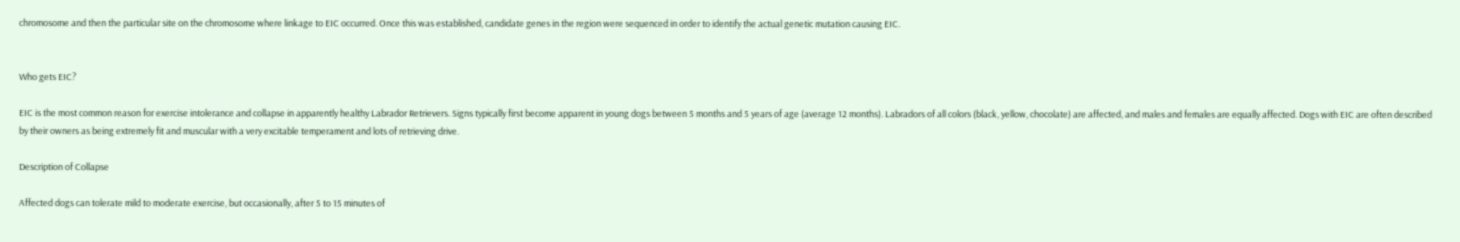chromosome and then the particular site on the chromosome where linkage to EIC occurred. Once this was established, candidate genes in the region were sequenced in order to identify the actual genetic mutation causing EIC.


Who gets EIC?

EIC is the most common reason for exercise intolerance and collapse in apparently healthy Labrador Retrievers. Signs typically first become apparent in young dogs between 5 months and 5 years of age (average 12 months). Labradors of all colors (black, yellow, chocolate) are affected, and males and females are equally affected. Dogs with EIC are often described by their owners as being extremely fit and muscular with a very excitable temperament and lots of retrieving drive.

Description of Collapse

Affected dogs can tolerate mild to moderate exercise, but occasionally, after 5 to 15 minutes of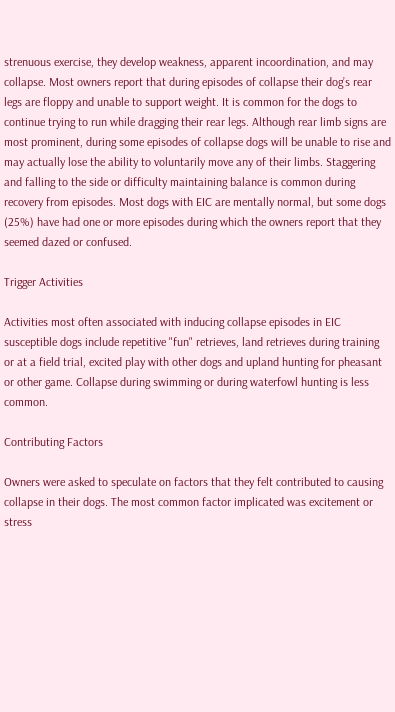strenuous exercise, they develop weakness, apparent incoordination, and may collapse. Most owners report that during episodes of collapse their dog’s rear legs are floppy and unable to support weight. It is common for the dogs to continue trying to run while dragging their rear legs. Although rear limb signs are most prominent, during some episodes of collapse dogs will be unable to rise and may actually lose the ability to voluntarily move any of their limbs. Staggering and falling to the side or difficulty maintaining balance is common during recovery from episodes. Most dogs with EIC are mentally normal, but some dogs (25%) have had one or more episodes during which the owners report that they seemed dazed or confused.

Trigger Activities

Activities most often associated with inducing collapse episodes in EIC susceptible dogs include repetitive "fun" retrieves, land retrieves during training or at a field trial, excited play with other dogs and upland hunting for pheasant or other game. Collapse during swimming or during waterfowl hunting is less common.

Contributing Factors

Owners were asked to speculate on factors that they felt contributed to causing collapse in their dogs. The most common factor implicated was excitement or stress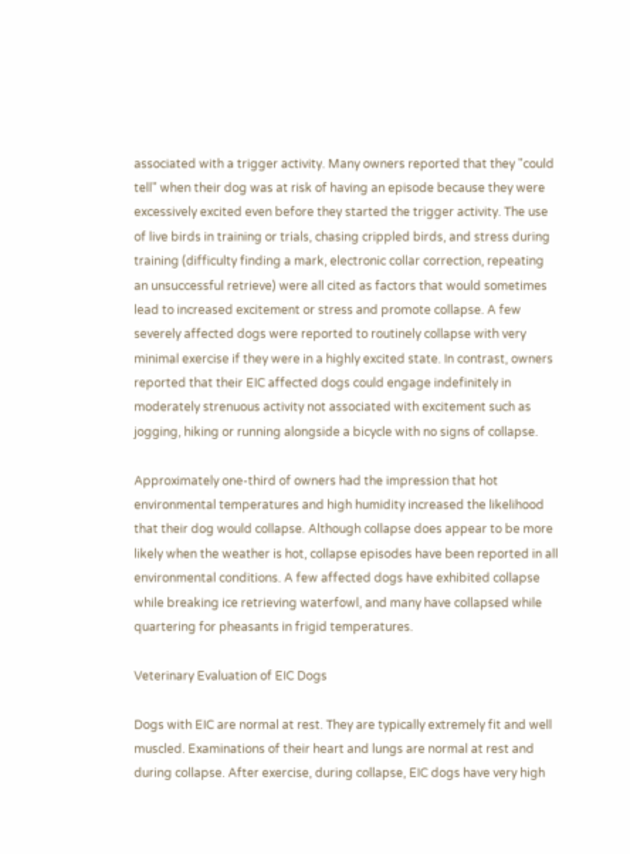associated with a trigger activity. Many owners reported that they "could tell" when their dog was at risk of having an episode because they were excessively excited even before they started the trigger activity. The use of live birds in training or trials, chasing crippled birds, and stress during training (difficulty finding a mark, electronic collar correction, repeating an unsuccessful retrieve) were all cited as factors that would sometimes lead to increased excitement or stress and promote collapse. A few severely affected dogs were reported to routinely collapse with very minimal exercise if they were in a highly excited state. In contrast, owners reported that their EIC affected dogs could engage indefinitely in moderately strenuous activity not associated with excitement such as jogging, hiking or running alongside a bicycle with no signs of collapse.

Approximately one-third of owners had the impression that hot environmental temperatures and high humidity increased the likelihood that their dog would collapse. Although collapse does appear to be more likely when the weather is hot, collapse episodes have been reported in all environmental conditions. A few affected dogs have exhibited collapse while breaking ice retrieving waterfowl, and many have collapsed while quartering for pheasants in frigid temperatures.

Veterinary Evaluation of EIC Dogs

Dogs with EIC are normal at rest. They are typically extremely fit and well muscled. Examinations of their heart and lungs are normal at rest and during collapse. After exercise, during collapse, EIC dogs have very high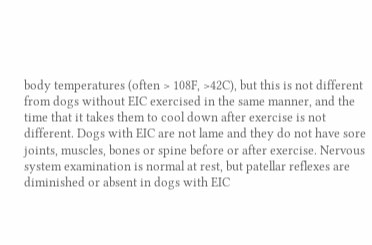body temperatures (often > 108F, >42C), but this is not different from dogs without EIC exercised in the same manner, and the time that it takes them to cool down after exercise is not different. Dogs with EIC are not lame and they do not have sore joints, muscles, bones or spine before or after exercise. Nervous system examination is normal at rest, but patellar reflexes are diminished or absent in dogs with EIC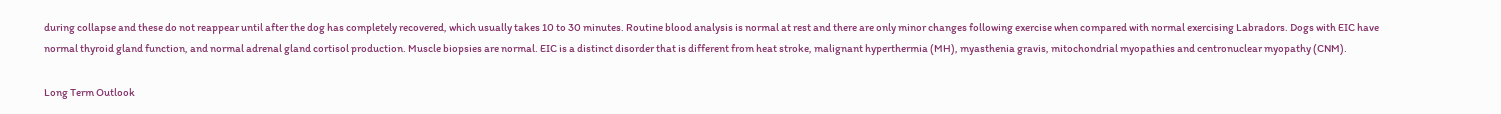during collapse and these do not reappear until after the dog has completely recovered, which usually takes 10 to 30 minutes. Routine blood analysis is normal at rest and there are only minor changes following exercise when compared with normal exercising Labradors. Dogs with EIC have normal thyroid gland function, and normal adrenal gland cortisol production. Muscle biopsies are normal. EIC is a distinct disorder that is different from heat stroke, malignant hyperthermia (MH), myasthenia gravis, mitochondrial myopathies and centronuclear myopathy (CNM).

Long Term Outlook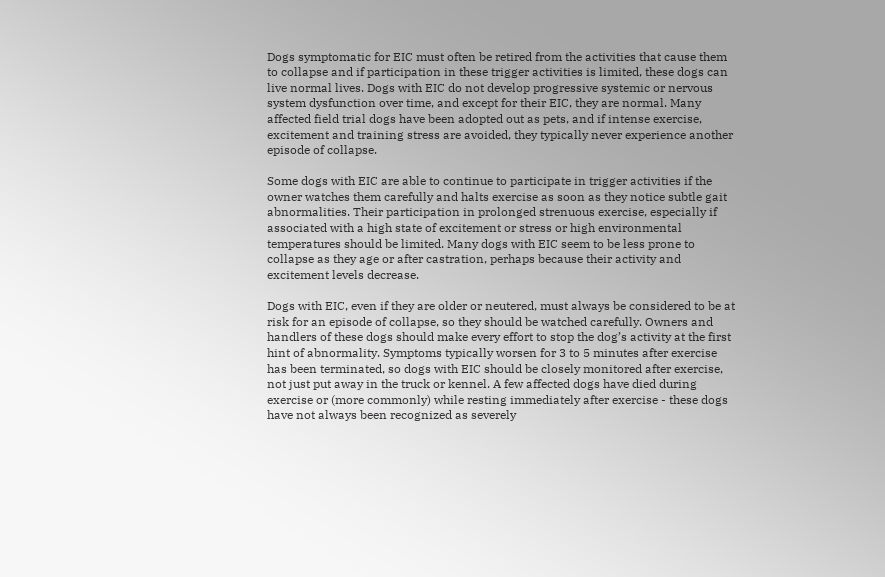Dogs symptomatic for EIC must often be retired from the activities that cause them to collapse and if participation in these trigger activities is limited, these dogs can live normal lives. Dogs with EIC do not develop progressive systemic or nervous system dysfunction over time, and except for their EIC, they are normal. Many affected field trial dogs have been adopted out as pets, and if intense exercise, excitement and training stress are avoided, they typically never experience another episode of collapse.

Some dogs with EIC are able to continue to participate in trigger activities if the owner watches them carefully and halts exercise as soon as they notice subtle gait abnormalities. Their participation in prolonged strenuous exercise, especially if associated with a high state of excitement or stress or high environmental temperatures should be limited. Many dogs with EIC seem to be less prone to collapse as they age or after castration, perhaps because their activity and excitement levels decrease.

Dogs with EIC, even if they are older or neutered, must always be considered to be at risk for an episode of collapse, so they should be watched carefully. Owners and handlers of these dogs should make every effort to stop the dog’s activity at the first hint of abnormality. Symptoms typically worsen for 3 to 5 minutes after exercise has been terminated, so dogs with EIC should be closely monitored after exercise, not just put away in the truck or kennel. A few affected dogs have died during exercise or (more commonly) while resting immediately after exercise - these dogs have not always been recognized as severely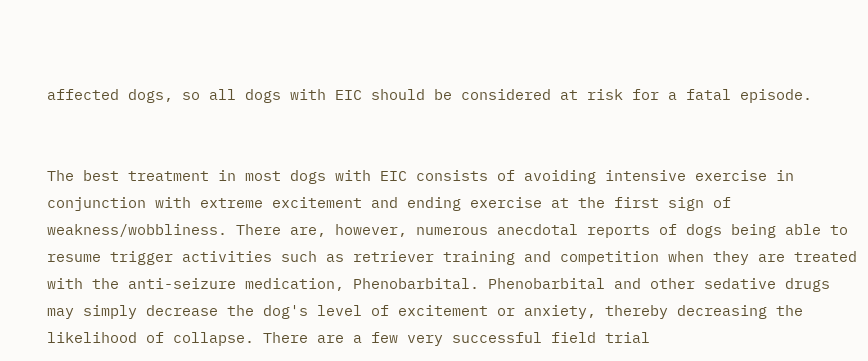affected dogs, so all dogs with EIC should be considered at risk for a fatal episode.


The best treatment in most dogs with EIC consists of avoiding intensive exercise in conjunction with extreme excitement and ending exercise at the first sign of weakness/wobbliness. There are, however, numerous anecdotal reports of dogs being able to resume trigger activities such as retriever training and competition when they are treated with the anti-seizure medication, Phenobarbital. Phenobarbital and other sedative drugs may simply decrease the dog's level of excitement or anxiety, thereby decreasing the likelihood of collapse. There are a few very successful field trial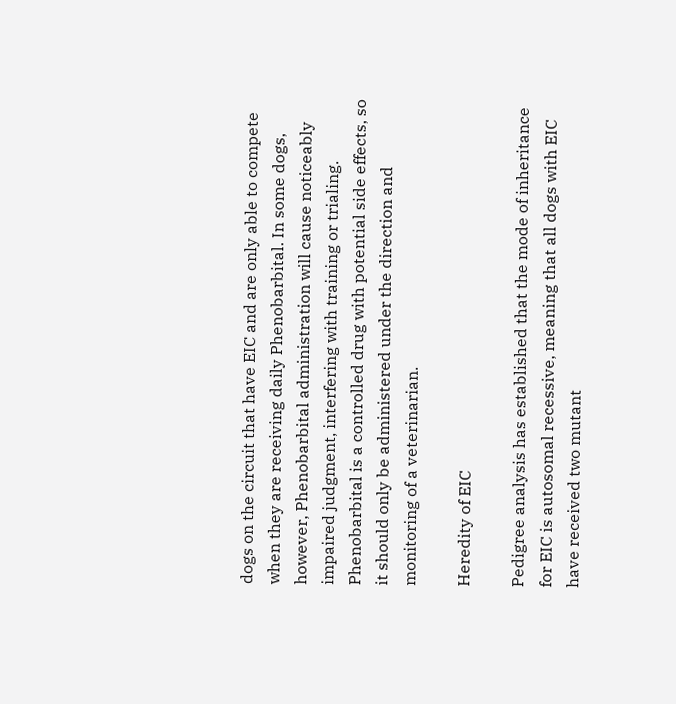dogs on the circuit that have EIC and are only able to compete when they are receiving daily Phenobarbital. In some dogs, however, Phenobarbital administration will cause noticeably impaired judgment, interfering with training or trialing. Phenobarbital is a controlled drug with potential side effects, so it should only be administered under the direction and monitoring of a veterinarian.

Heredity of EIC

Pedigree analysis has established that the mode of inheritance for EIC is autosomal recessive, meaning that all dogs with EIC have received two mutant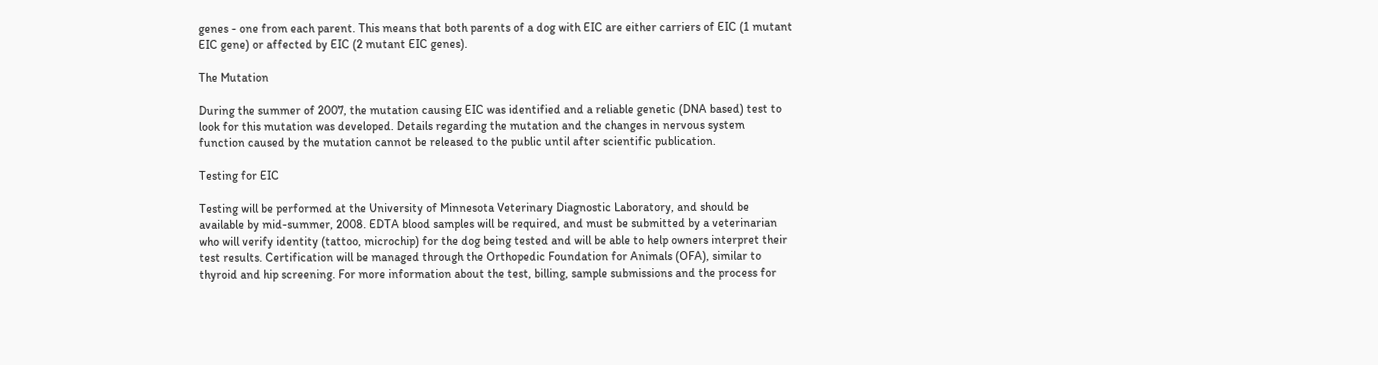genes - one from each parent. This means that both parents of a dog with EIC are either carriers of EIC (1 mutant EIC gene) or affected by EIC (2 mutant EIC genes).

The Mutation

During the summer of 2007, the mutation causing EIC was identified and a reliable genetic (DNA based) test to look for this mutation was developed. Details regarding the mutation and the changes in nervous system function caused by the mutation cannot be released to the public until after scientific publication.

Testing for EIC

Testing will be performed at the University of Minnesota Veterinary Diagnostic Laboratory, and should be available by mid-summer, 2008. EDTA blood samples will be required, and must be submitted by a veterinarian who will verify identity (tattoo, microchip) for the dog being tested and will be able to help owners interpret their test results. Certification will be managed through the Orthopedic Foundation for Animals (OFA), similar to thyroid and hip screening. For more information about the test, billing, sample submissions and the process for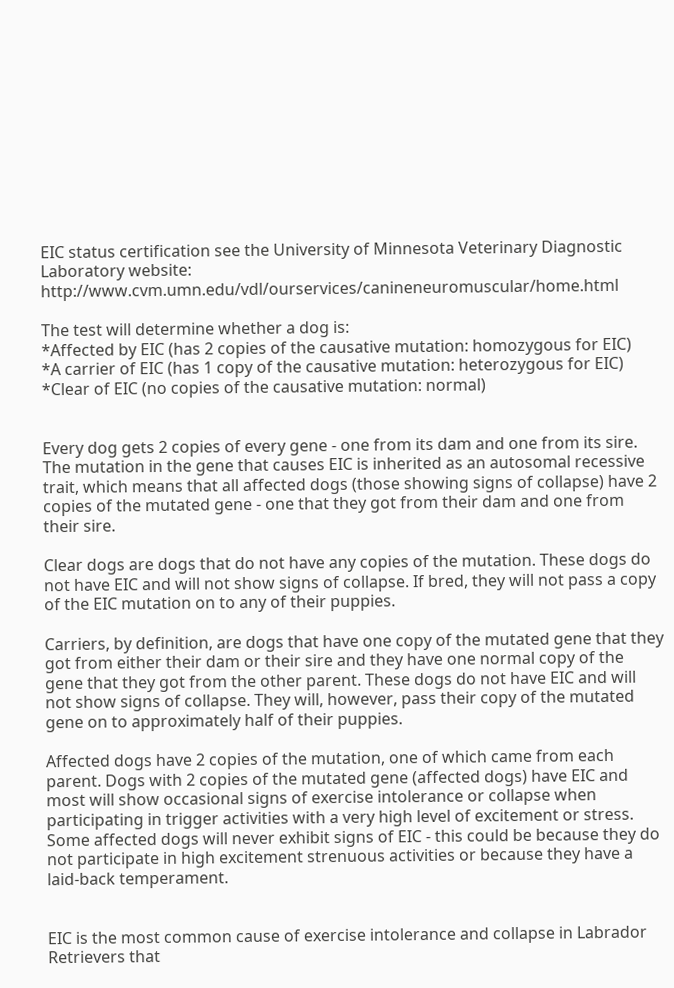EIC status certification see the University of Minnesota Veterinary Diagnostic Laboratory website: http://www.cvm.umn.edu/vdl/ourservices/canineneuromuscular/home.html

The test will determine whether a dog is:
*Affected by EIC (has 2 copies of the causative mutation: homozygous for EIC)
*A carrier of EIC (has 1 copy of the causative mutation: heterozygous for EIC)
*Clear of EIC (no copies of the causative mutation: normal)


Every dog gets 2 copies of every gene - one from its dam and one from its sire. The mutation in the gene that causes EIC is inherited as an autosomal recessive trait, which means that all affected dogs (those showing signs of collapse) have 2 copies of the mutated gene - one that they got from their dam and one from their sire.

Clear dogs are dogs that do not have any copies of the mutation. These dogs do not have EIC and will not show signs of collapse. If bred, they will not pass a copy of the EIC mutation on to any of their puppies.

Carriers, by definition, are dogs that have one copy of the mutated gene that they got from either their dam or their sire and they have one normal copy of the gene that they got from the other parent. These dogs do not have EIC and will not show signs of collapse. They will, however, pass their copy of the mutated gene on to approximately half of their puppies.

Affected dogs have 2 copies of the mutation, one of which came from each parent. Dogs with 2 copies of the mutated gene (affected dogs) have EIC and most will show occasional signs of exercise intolerance or collapse when participating in trigger activities with a very high level of excitement or stress. Some affected dogs will never exhibit signs of EIC - this could be because they do not participate in high excitement strenuous activities or because they have a laid-back temperament.


EIC is the most common cause of exercise intolerance and collapse in Labrador Retrievers that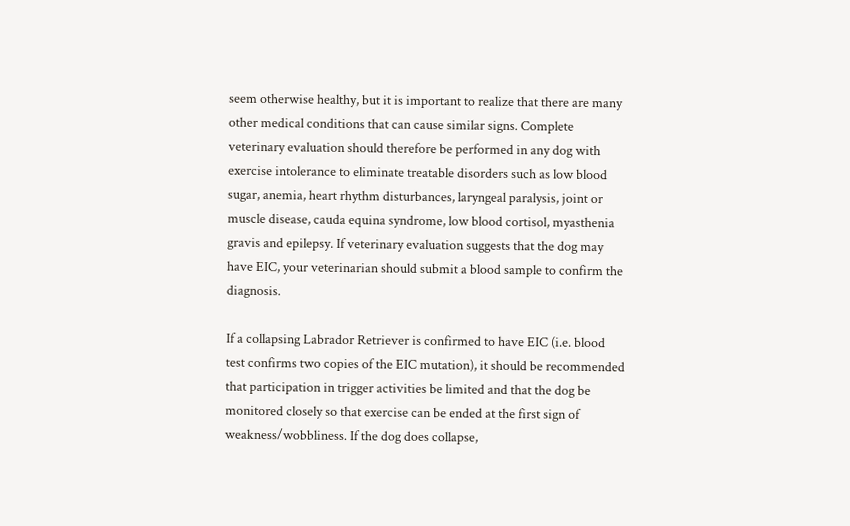seem otherwise healthy, but it is important to realize that there are many other medical conditions that can cause similar signs. Complete veterinary evaluation should therefore be performed in any dog with exercise intolerance to eliminate treatable disorders such as low blood sugar, anemia, heart rhythm disturbances, laryngeal paralysis, joint or muscle disease, cauda equina syndrome, low blood cortisol, myasthenia gravis and epilepsy. If veterinary evaluation suggests that the dog may have EIC, your veterinarian should submit a blood sample to confirm the diagnosis.

If a collapsing Labrador Retriever is confirmed to have EIC (i.e. blood test confirms two copies of the EIC mutation), it should be recommended that participation in trigger activities be limited and that the dog be monitored closely so that exercise can be ended at the first sign of weakness/wobbliness. If the dog does collapse,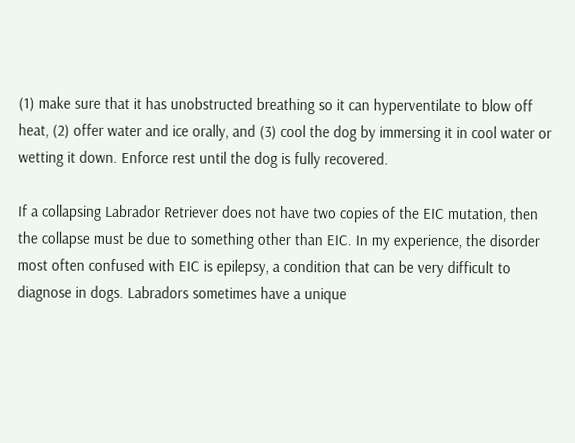(1) make sure that it has unobstructed breathing so it can hyperventilate to blow off heat, (2) offer water and ice orally, and (3) cool the dog by immersing it in cool water or wetting it down. Enforce rest until the dog is fully recovered.

If a collapsing Labrador Retriever does not have two copies of the EIC mutation, then the collapse must be due to something other than EIC. In my experience, the disorder most often confused with EIC is epilepsy, a condition that can be very difficult to diagnose in dogs. Labradors sometimes have a unique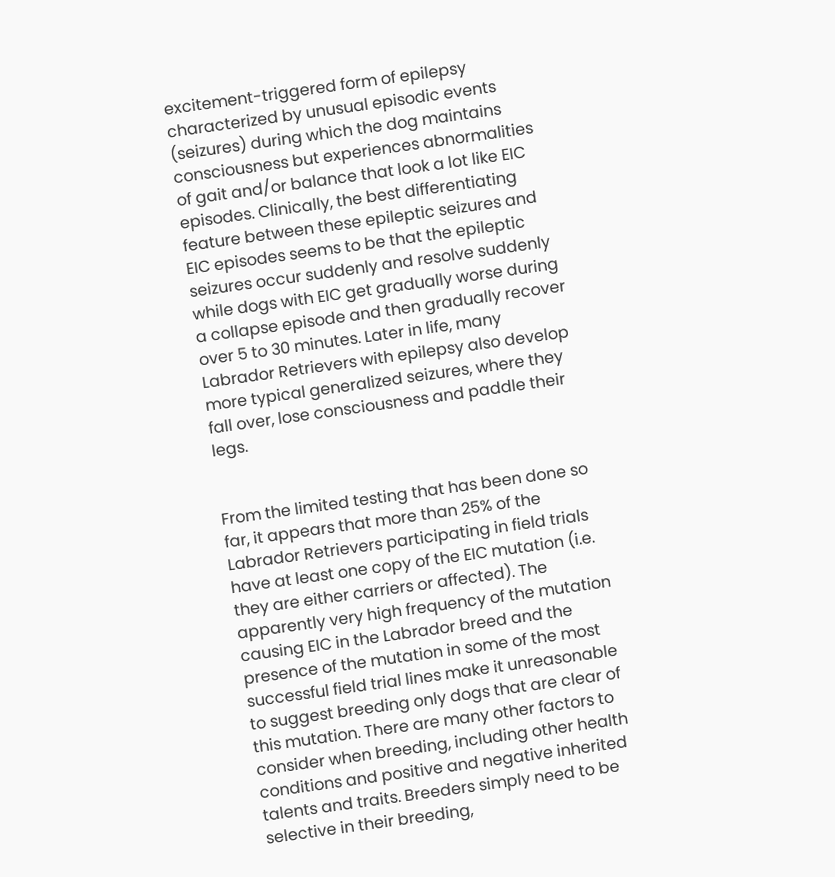excitement-triggered form of epilepsy characterized by unusual episodic events (seizures) during which the dog maintains consciousness but experiences abnormalities of gait and/or balance that look a lot like EIC episodes. Clinically, the best differentiating feature between these epileptic seizures and EIC episodes seems to be that the epileptic seizures occur suddenly and resolve suddenly while dogs with EIC get gradually worse during a collapse episode and then gradually recover over 5 to 30 minutes. Later in life, many Labrador Retrievers with epilepsy also develop more typical generalized seizures, where they fall over, lose consciousness and paddle their legs.


From the limited testing that has been done so far, it appears that more than 25% of the Labrador Retrievers participating in field trials have at least one copy of the EIC mutation (i.e. they are either carriers or affected). The apparently very high frequency of the mutation causing EIC in the Labrador breed and the presence of the mutation in some of the most successful field trial lines make it unreasonable to suggest breeding only dogs that are clear of this mutation. There are many other factors to consider when breeding, including other health conditions and positive and negative inherited talents and traits. Breeders simply need to be selective in their breeding,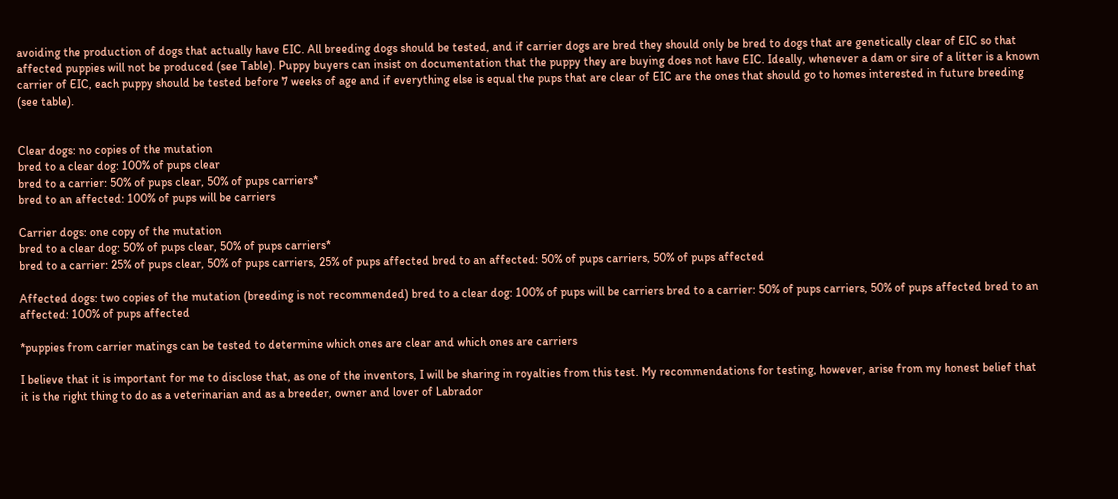avoiding the production of dogs that actually have EIC. All breeding dogs should be tested, and if carrier dogs are bred they should only be bred to dogs that are genetically clear of EIC so that affected puppies will not be produced (see Table). Puppy buyers can insist on documentation that the puppy they are buying does not have EIC. Ideally, whenever a dam or sire of a litter is a known carrier of EIC, each puppy should be tested before 7 weeks of age and if everything else is equal the pups that are clear of EIC are the ones that should go to homes interested in future breeding (see table).


Clear dogs: no copies of the mutation
bred to a clear dog: 100% of pups clear
bred to a carrier: 50% of pups clear, 50% of pups carriers*
bred to an affected: 100% of pups will be carriers

Carrier dogs: one copy of the mutation
bred to a clear dog: 50% of pups clear, 50% of pups carriers*
bred to a carrier: 25% of pups clear, 50% of pups carriers, 25% of pups affected bred to an affected: 50% of pups carriers, 50% of pups affected

Affected dogs: two copies of the mutation (breeding is not recommended) bred to a clear dog: 100% of pups will be carriers bred to a carrier: 50% of pups carriers, 50% of pups affected bred to an affected: 100% of pups affected

*puppies from carrier matings can be tested to determine which ones are clear and which ones are carriers

I believe that it is important for me to disclose that, as one of the inventors, I will be sharing in royalties from this test. My recommendations for testing, however, arise from my honest belief that it is the right thing to do as a veterinarian and as a breeder, owner and lover of Labrador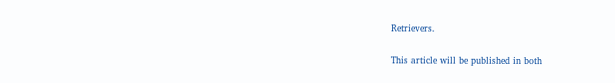Retrievers.

This article will be published in both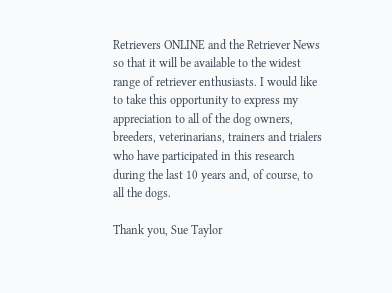Retrievers ONLINE and the Retriever News so that it will be available to the widest range of retriever enthusiasts. I would like to take this opportunity to express my appreciation to all of the dog owners, breeders, veterinarians, trainers and trialers who have participated in this research during the last 10 years and, of course, to all the dogs.

Thank you, Sue Taylor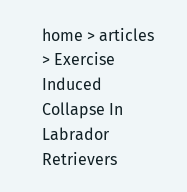home > articles > Exercise Induced Collapse In Labrador Retrievers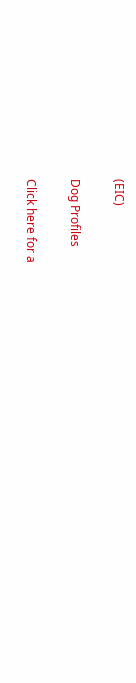(EIC)

Dog Profiles

Click here for a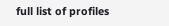full list of profiles